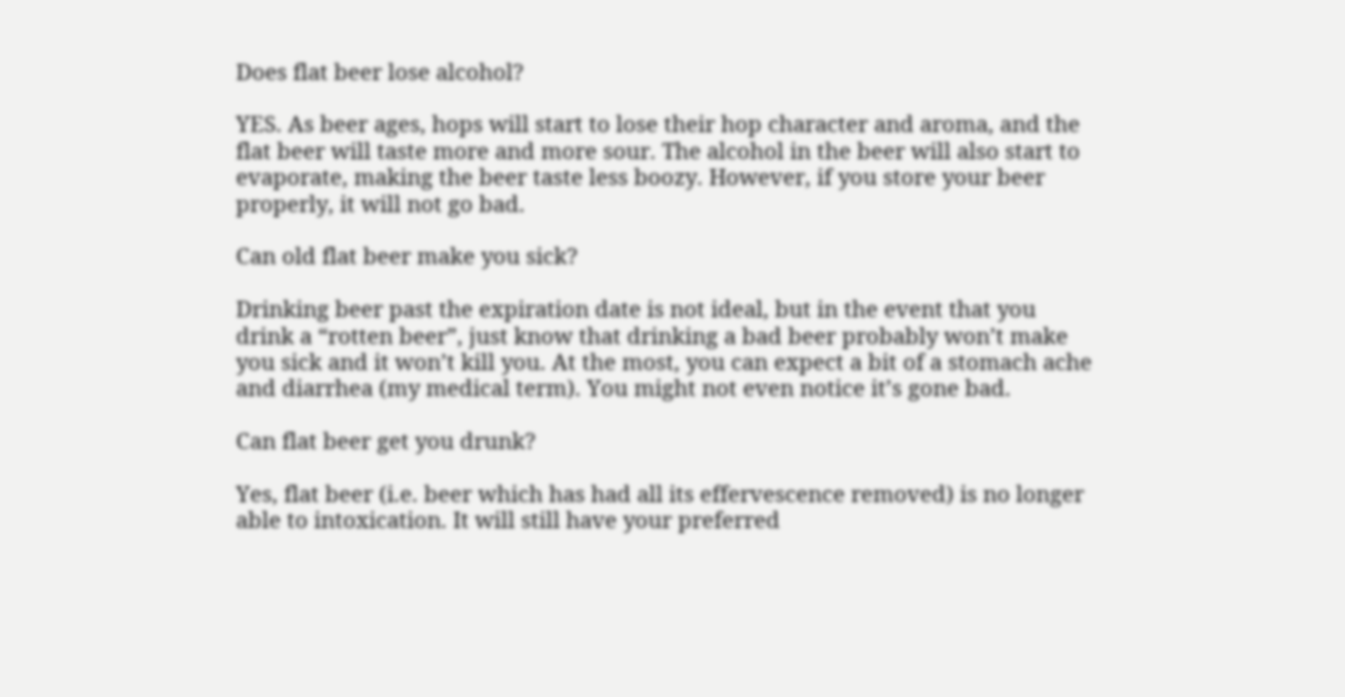Does flat beer lose alcohol?

YES. As beer ages, hops will start to lose their hop character and aroma, and the flat beer will taste more and more sour. The alcohol in the beer will also start to evaporate, making the beer taste less boozy. However, if you store your beer properly, it will not go bad.

Can old flat beer make you sick?

Drinking beer past the expiration date is not ideal, but in the event that you drink a “rotten beer”, just know that drinking a bad beer probably won’t make you sick and it won’t kill you. At the most, you can expect a bit of a stomach ache and diarrhea (my medical term). You might not even notice it’s gone bad.

Can flat beer get you drunk?

Yes, flat beer (i.e. beer which has had all its effervescence removed) is no longer able to intoxication. It will still have your preferred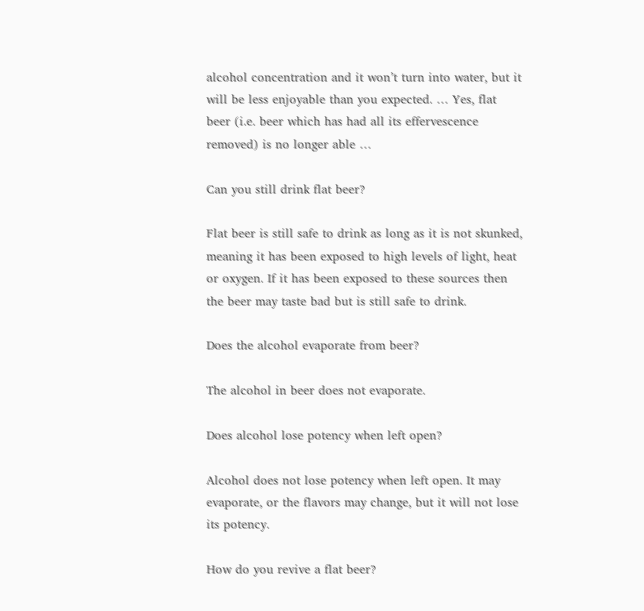alcohol concentration and it won’t turn into water, but it will be less enjoyable than you expected. … Yes, flat beer (i.e. beer which has had all its effervescence removed) is no longer able …

Can you still drink flat beer?

Flat beer is still safe to drink as long as it is not skunked, meaning it has been exposed to high levels of light, heat or oxygen. If it has been exposed to these sources then the beer may taste bad but is still safe to drink.

Does the alcohol evaporate from beer?

The alcohol in beer does not evaporate.

Does alcohol lose potency when left open?

Alcohol does not lose potency when left open. It may evaporate, or the flavors may change, but it will not lose its potency.

How do you revive a flat beer?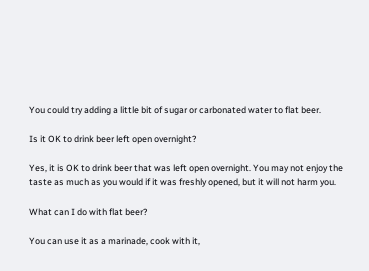You could try adding a little bit of sugar or carbonated water to flat beer.

Is it OK to drink beer left open overnight?

Yes, it is OK to drink beer that was left open overnight. You may not enjoy the taste as much as you would if it was freshly opened, but it will not harm you.

What can I do with flat beer?

You can use it as a marinade, cook with it,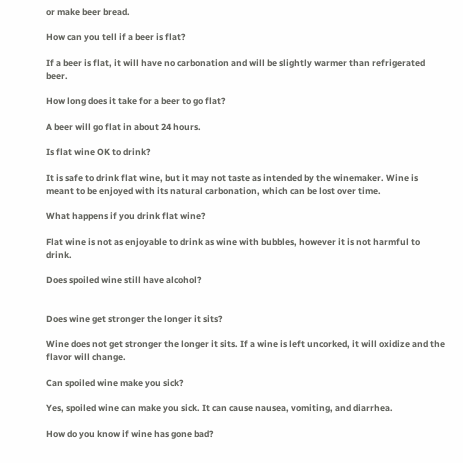or make beer bread.

How can you tell if a beer is flat?

If a beer is flat, it will have no carbonation and will be slightly warmer than refrigerated beer.

How long does it take for a beer to go flat?

A beer will go flat in about 24 hours.

Is flat wine OK to drink?

It is safe to drink flat wine, but it may not taste as intended by the winemaker. Wine is meant to be enjoyed with its natural carbonation, which can be lost over time.

What happens if you drink flat wine?

Flat wine is not as enjoyable to drink as wine with bubbles, however it is not harmful to drink.

Does spoiled wine still have alcohol?


Does wine get stronger the longer it sits?

Wine does not get stronger the longer it sits. If a wine is left uncorked, it will oxidize and the flavor will change.

Can spoiled wine make you sick?

Yes, spoiled wine can make you sick. It can cause nausea, vomiting, and diarrhea.

How do you know if wine has gone bad?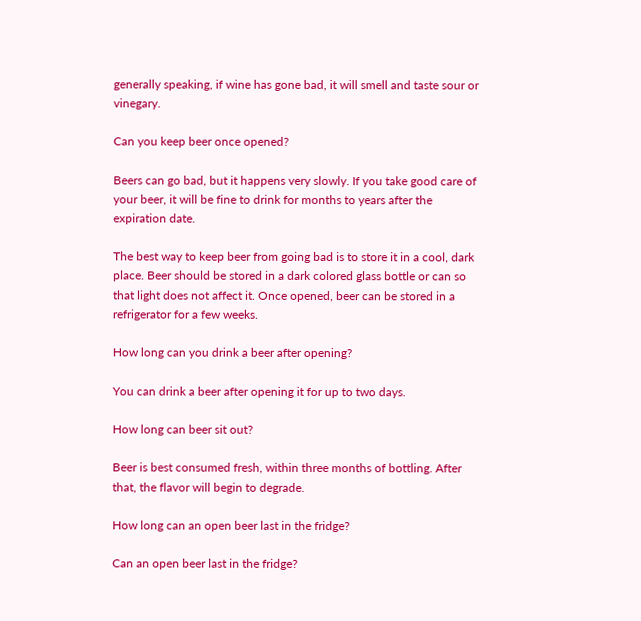generally speaking, if wine has gone bad, it will smell and taste sour or vinegary.

Can you keep beer once opened?

Beers can go bad, but it happens very slowly. If you take good care of your beer, it will be fine to drink for months to years after the expiration date.

The best way to keep beer from going bad is to store it in a cool, dark place. Beer should be stored in a dark colored glass bottle or can so that light does not affect it. Once opened, beer can be stored in a refrigerator for a few weeks.

How long can you drink a beer after opening?

You can drink a beer after opening it for up to two days.

How long can beer sit out?

Beer is best consumed fresh, within three months of bottling. After that, the flavor will begin to degrade.

How long can an open beer last in the fridge?

Can an open beer last in the fridge?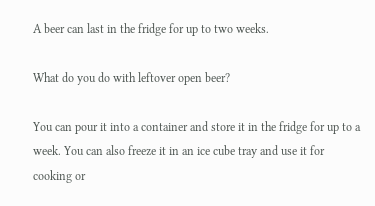A beer can last in the fridge for up to two weeks.

What do you do with leftover open beer?

You can pour it into a container and store it in the fridge for up to a week. You can also freeze it in an ice cube tray and use it for cooking or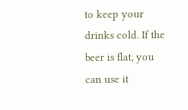to keep your drinks cold. If the beer is flat, you can use it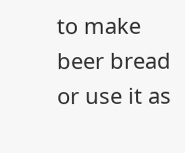to make beer bread or use it as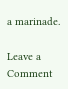a marinade.

Leave a Comment